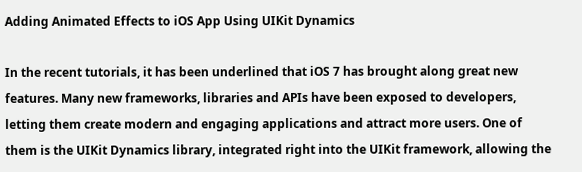Adding Animated Effects to iOS App Using UIKit Dynamics

In the recent tutorials, it has been underlined that iOS 7 has brought along great new features. Many new frameworks, libraries and APIs have been exposed to developers, letting them create modern and engaging applications and attract more users. One of them is the UIKit Dynamics library, integrated right into the UIKit framework, allowing the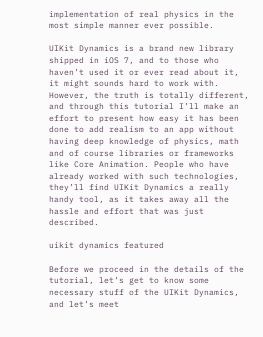implementation of real physics in the most simple manner ever possible.

UIKit Dynamics is a brand new library shipped in iOS 7, and to those who haven’t used it or ever read about it, it might sounds hard to work with. However, the truth is totally different, and through this tutorial I’ll make an effort to present how easy it has been done to add realism to an app without having deep knowledge of physics, math and of course libraries or frameworks like Core Animation. People who have already worked with such technologies, they’ll find UIKit Dynamics a really handy tool, as it takes away all the hassle and effort that was just described.

uikit dynamics featured

Before we proceed in the details of the tutorial, let’s get to know some necessary stuff of the UIKit Dynamics, and let’s meet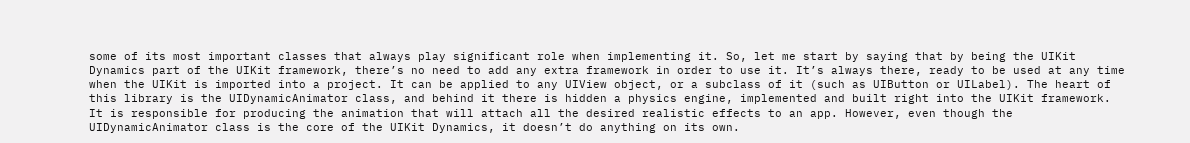some of its most important classes that always play significant role when implementing it. So, let me start by saying that by being the UIKit Dynamics part of the UIKit framework, there’s no need to add any extra framework in order to use it. It’s always there, ready to be used at any time when the UIKit is imported into a project. It can be applied to any UIView object, or a subclass of it (such as UIButton or UILabel). The heart of this library is the UIDynamicAnimator class, and behind it there is hidden a physics engine, implemented and built right into the UIKit framework. It is responsible for producing the animation that will attach all the desired realistic effects to an app. However, even though the UIDynamicAnimator class is the core of the UIKit Dynamics, it doesn’t do anything on its own.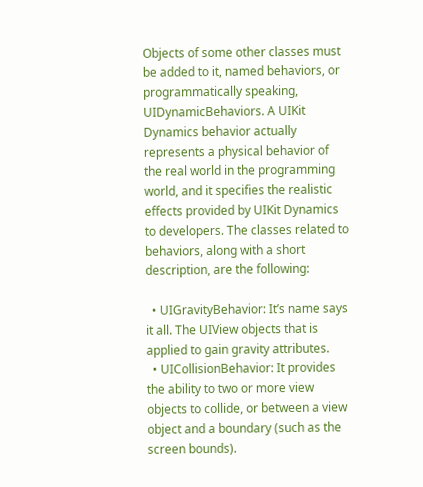Objects of some other classes must be added to it, named behaviors, or programmatically speaking, UIDynamicBehaviors. A UIKit Dynamics behavior actually represents a physical behavior of the real world in the programming world, and it specifies the realistic effects provided by UIKit Dynamics to developers. The classes related to behaviors, along with a short description, are the following:

  • UIGravityBehavior: It’s name says it all. The UIView objects that is applied to gain gravity attributes.
  • UICollisionBehavior: It provides the ability to two or more view objects to collide, or between a view object and a boundary (such as the screen bounds).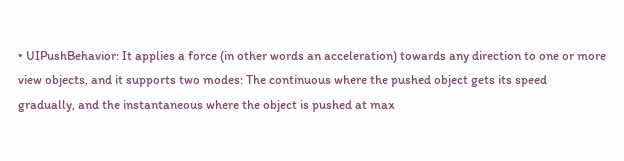• UIPushBehavior: It applies a force (in other words an acceleration) towards any direction to one or more view objects, and it supports two modes: The continuous where the pushed object gets its speed gradually, and the instantaneous where the object is pushed at max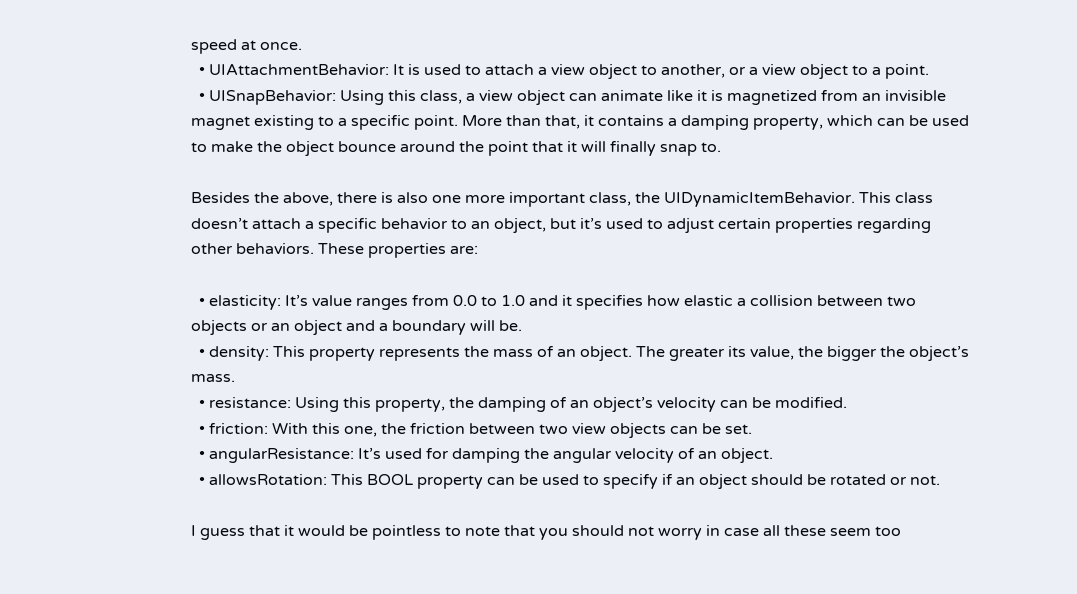speed at once.
  • UIAttachmentBehavior: It is used to attach a view object to another, or a view object to a point.
  • UISnapBehavior: Using this class, a view object can animate like it is magnetized from an invisible magnet existing to a specific point. More than that, it contains a damping property, which can be used to make the object bounce around the point that it will finally snap to.

Besides the above, there is also one more important class, the UIDynamicItemBehavior. This class doesn’t attach a specific behavior to an object, but it’s used to adjust certain properties regarding other behaviors. These properties are:

  • elasticity: It’s value ranges from 0.0 to 1.0 and it specifies how elastic a collision between two objects or an object and a boundary will be.
  • density: This property represents the mass of an object. The greater its value, the bigger the object’s mass.
  • resistance: Using this property, the damping of an object’s velocity can be modified.
  • friction: With this one, the friction between two view objects can be set.
  • angularResistance: It’s used for damping the angular velocity of an object.
  • allowsRotation: This BOOL property can be used to specify if an object should be rotated or not.

I guess that it would be pointless to note that you should not worry in case all these seem too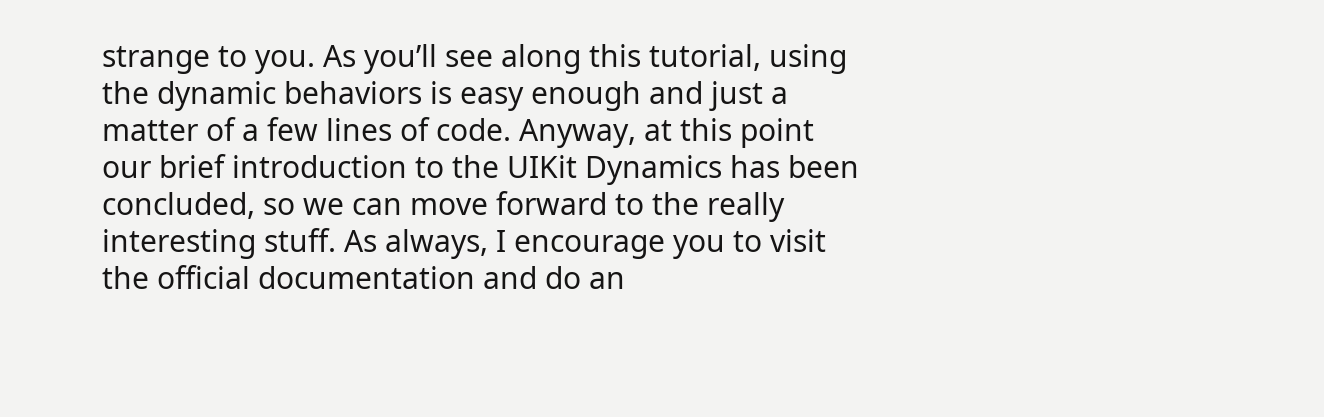strange to you. As you’ll see along this tutorial, using the dynamic behaviors is easy enough and just a matter of a few lines of code. Anyway, at this point our brief introduction to the UIKit Dynamics has been concluded, so we can move forward to the really interesting stuff. As always, I encourage you to visit the official documentation and do an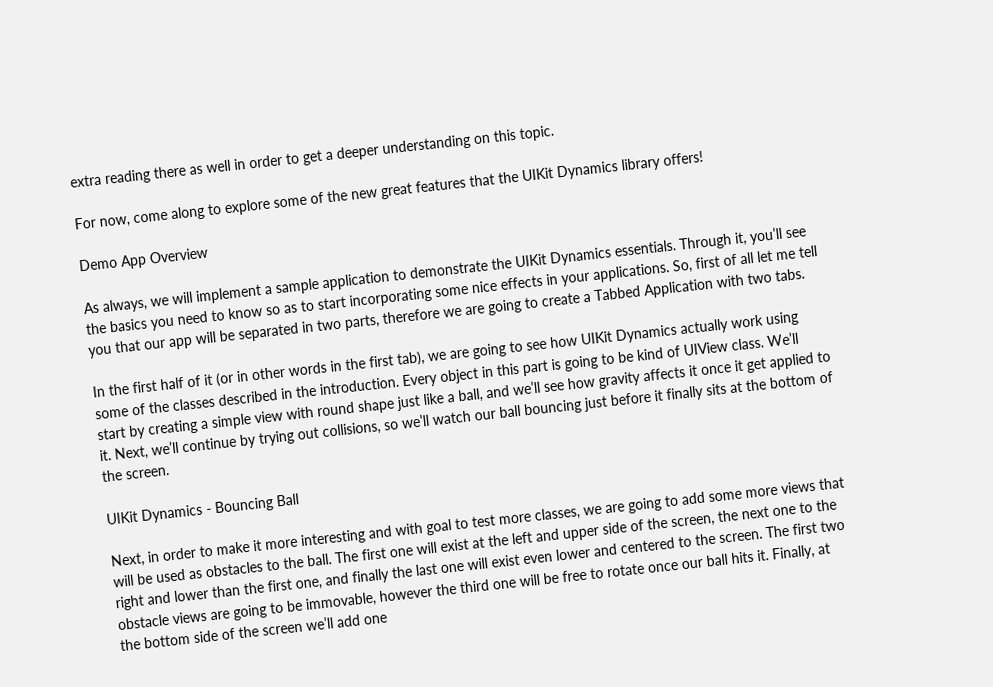extra reading there as well in order to get a deeper understanding on this topic.

For now, come along to explore some of the new great features that the UIKit Dynamics library offers!

Demo App Overview

As always, we will implement a sample application to demonstrate the UIKit Dynamics essentials. Through it, you’ll see the basics you need to know so as to start incorporating some nice effects in your applications. So, first of all let me tell you that our app will be separated in two parts, therefore we are going to create a Tabbed Application with two tabs.

In the first half of it (or in other words in the first tab), we are going to see how UIKit Dynamics actually work using some of the classes described in the introduction. Every object in this part is going to be kind of UIView class. We’ll start by creating a simple view with round shape just like a ball, and we’ll see how gravity affects it once it get applied to it. Next, we’ll continue by trying out collisions, so we’ll watch our ball bouncing just before it finally sits at the bottom of the screen.

UIKit Dynamics - Bouncing Ball

Next, in order to make it more interesting and with goal to test more classes, we are going to add some more views that will be used as obstacles to the ball. The first one will exist at the left and upper side of the screen, the next one to the right and lower than the first one, and finally the last one will exist even lower and centered to the screen. The first two obstacle views are going to be immovable, however the third one will be free to rotate once our ball hits it. Finally, at the bottom side of the screen we’ll add one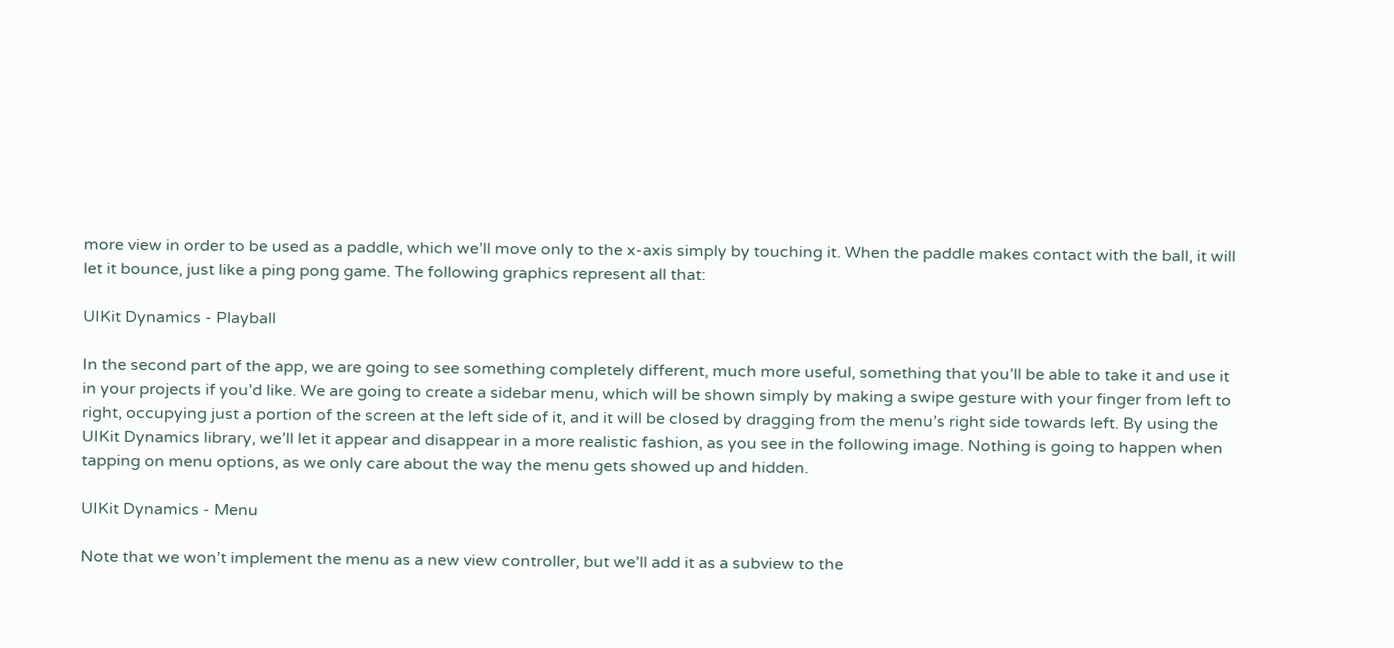more view in order to be used as a paddle, which we’ll move only to the x-axis simply by touching it. When the paddle makes contact with the ball, it will let it bounce, just like a ping pong game. The following graphics represent all that:

UIKit Dynamics - Playball

In the second part of the app, we are going to see something completely different, much more useful, something that you’ll be able to take it and use it in your projects if you’d like. We are going to create a sidebar menu, which will be shown simply by making a swipe gesture with your finger from left to right, occupying just a portion of the screen at the left side of it, and it will be closed by dragging from the menu’s right side towards left. By using the UIKit Dynamics library, we’ll let it appear and disappear in a more realistic fashion, as you see in the following image. Nothing is going to happen when tapping on menu options, as we only care about the way the menu gets showed up and hidden.

UIKit Dynamics - Menu

Note that we won’t implement the menu as a new view controller, but we’ll add it as a subview to the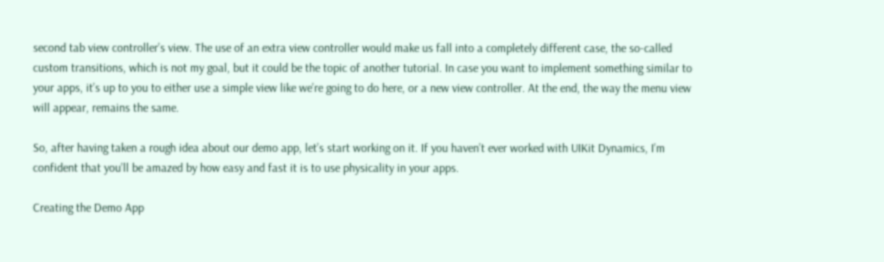second tab view controller’s view. The use of an extra view controller would make us fall into a completely different case, the so-called custom transitions, which is not my goal, but it could be the topic of another tutorial. In case you want to implement something similar to your apps, it’s up to you to either use a simple view like we’re going to do here, or a new view controller. At the end, the way the menu view will appear, remains the same.

So, after having taken a rough idea about our demo app, let’s start working on it. If you haven’t ever worked with UIKit Dynamics, I’m confident that you’ll be amazed by how easy and fast it is to use physicality in your apps.

Creating the Demo App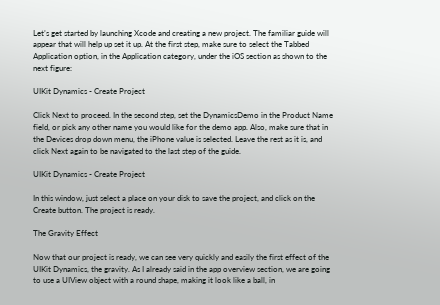Let’s get started by launching Xcode and creating a new project. The familiar guide will appear that will help up set it up. At the first step, make sure to select the Tabbed Application option, in the Application category, under the iOS section as shown to the next figure:

UIKit Dynamics - Create Project

Click Next to proceed. In the second step, set the DynamicsDemo in the Product Name field, or pick any other name you would like for the demo app. Also, make sure that in the Devices drop down menu, the iPhone value is selected. Leave the rest as it is, and click Next again to be navigated to the last step of the guide.

UIKit Dynamics - Create Project

In this window, just select a place on your disk to save the project, and click on the Create button. The project is ready.

The Gravity Effect

Now that our project is ready, we can see very quickly and easily the first effect of the UIKit Dynamics, the gravity. As I already said in the app overview section, we are going to use a UIView object with a round shape, making it look like a ball, in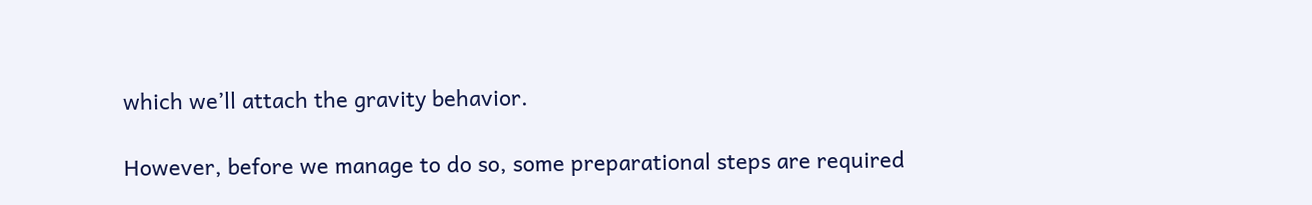which we’ll attach the gravity behavior.

However, before we manage to do so, some preparational steps are required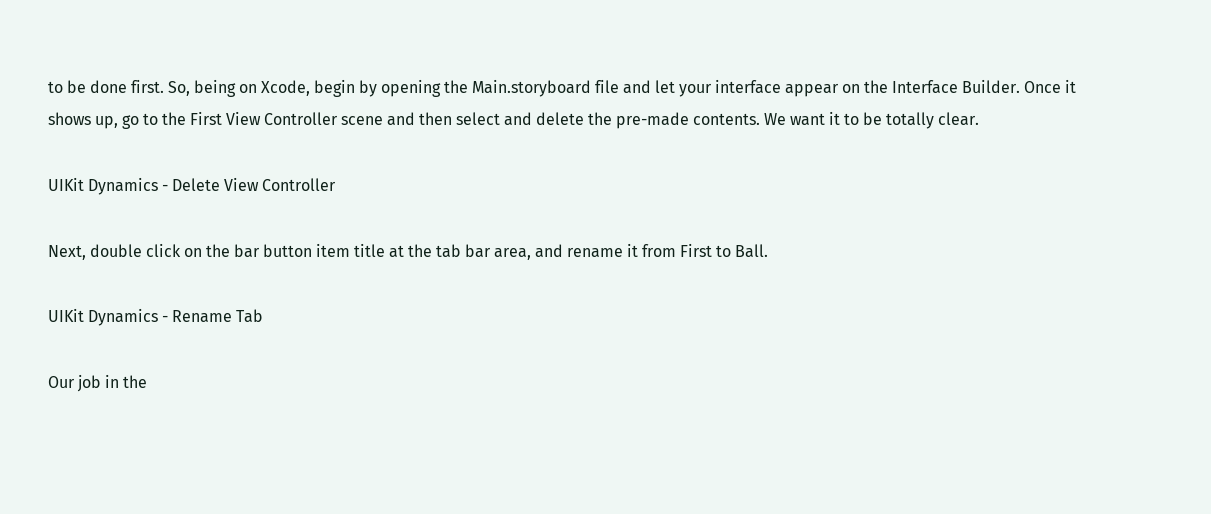to be done first. So, being on Xcode, begin by opening the Main.storyboard file and let your interface appear on the Interface Builder. Once it shows up, go to the First View Controller scene and then select and delete the pre-made contents. We want it to be totally clear.

UIKit Dynamics - Delete View Controller

Next, double click on the bar button item title at the tab bar area, and rename it from First to Ball.

UIKit Dynamics - Rename Tab

Our job in the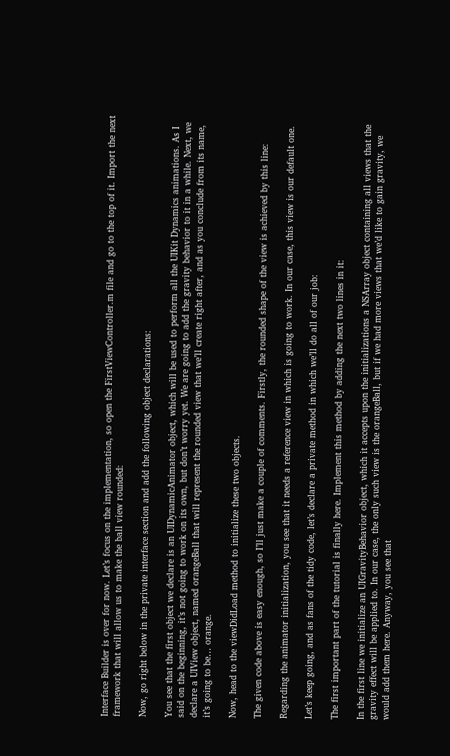Interface Builder is over for now. Let’s focus on the implementation, so open the FirstViewController.m file and go to the top of it. Import the next framework that will allow us to make the ball view rounded:

Now, go right below in the private interface section and add the following object declarations:

You see that the first object we declare is an UIDynamicAnimator object, which will be used to perform all the UIKit Dynamics animations. As I said on the beginning, it’s not going to work on its own, but don’t worry yet. We are going to add the gravity behavior to it in a while. Next, we declare a UIView object, named orangeBall that will represent the rounded view that we’ll create right after, and as you conclude from its name, it’s going to be… orange.

Now, head to the viewDidLoad method to initialize these two objects.

The given code above is easy enough, so I’ll just make a couple of comments. Firstly, the rounded shape of the view is achieved by this line:

Regarding the animator initialization, you see that it needs a reference view in which is going to work. In our case, this view is our default one.

Let’s keep going, and as fans of the tidy code, let’s declare a private method in which we’ll do all of our job:

The first important part of the tutorial is finally here. Implement this method by adding the next two lines in it:

In the first line we initialize an UIGravityBehavior object, which it accepts upon the initializations a NSArray object containing all views that the gravity effect will be applied to. In our case, the only such view is the orangeBall, but if we had more views that we’d like to gain gravity, we would add them here. Anyway, you see that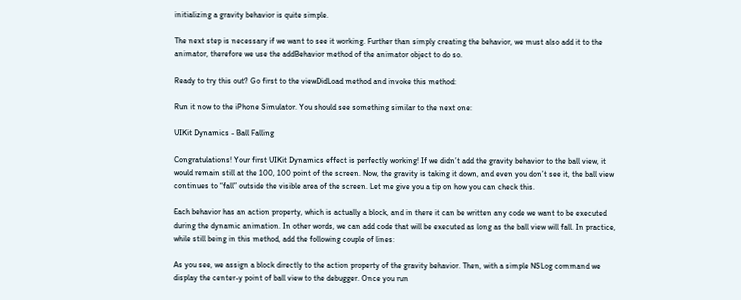initializing a gravity behavior is quite simple.

The next step is necessary if we want to see it working. Further than simply creating the behavior, we must also add it to the animator, therefore we use the addBehavior method of the animator object to do so.

Ready to try this out? Go first to the viewDidLoad method and invoke this method:

Run it now to the iPhone Simulator. You should see something similar to the next one:

UIKit Dynamics - Ball Falling

Congratulations! Your first UIKit Dynamics effect is perfectly working! If we didn’t add the gravity behavior to the ball view, it would remain still at the 100, 100 point of the screen. Now, the gravity is taking it down, and even you don’t see it, the ball view continues to “fall” outside the visible area of the screen. Let me give you a tip on how you can check this.

Each behavior has an action property, which is actually a block, and in there it can be written any code we want to be executed during the dynamic animation. In other words, we can add code that will be executed as long as the ball view will fall. In practice, while still being in this method, add the following couple of lines:

As you see, we assign a block directly to the action property of the gravity behavior. Then, with a simple NSLog command we display the center-y point of ball view to the debugger. Once you run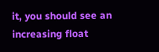it, you should see an increasing float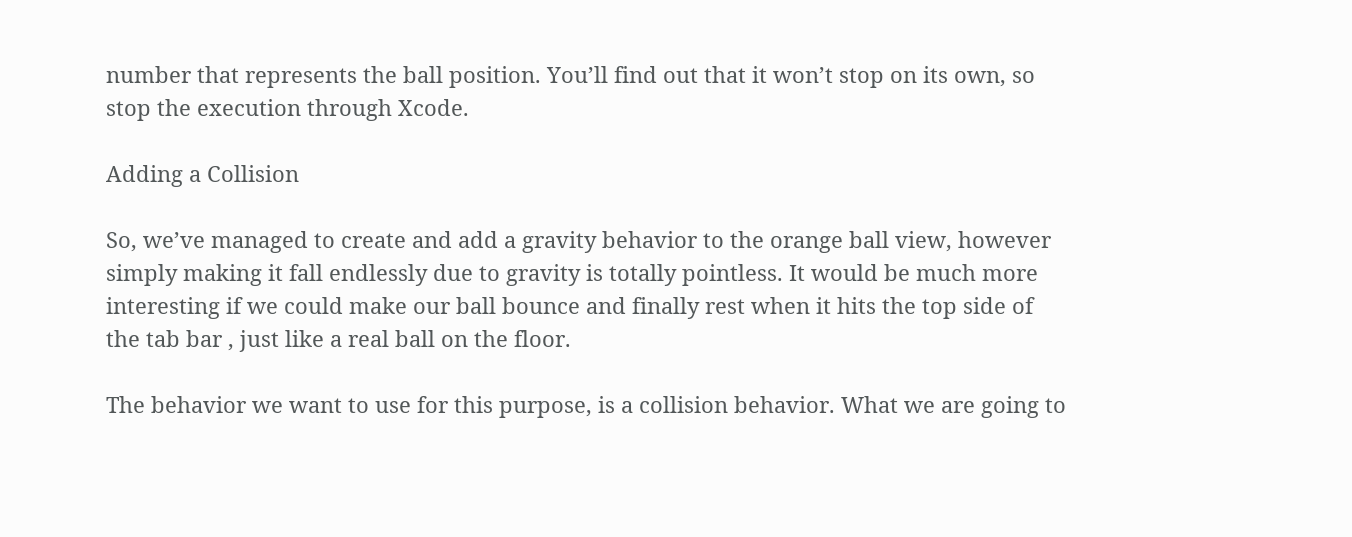number that represents the ball position. You’ll find out that it won’t stop on its own, so stop the execution through Xcode.

Adding a Collision

So, we’ve managed to create and add a gravity behavior to the orange ball view, however simply making it fall endlessly due to gravity is totally pointless. It would be much more interesting if we could make our ball bounce and finally rest when it hits the top side of the tab bar , just like a real ball on the floor.

The behavior we want to use for this purpose, is a collision behavior. What we are going to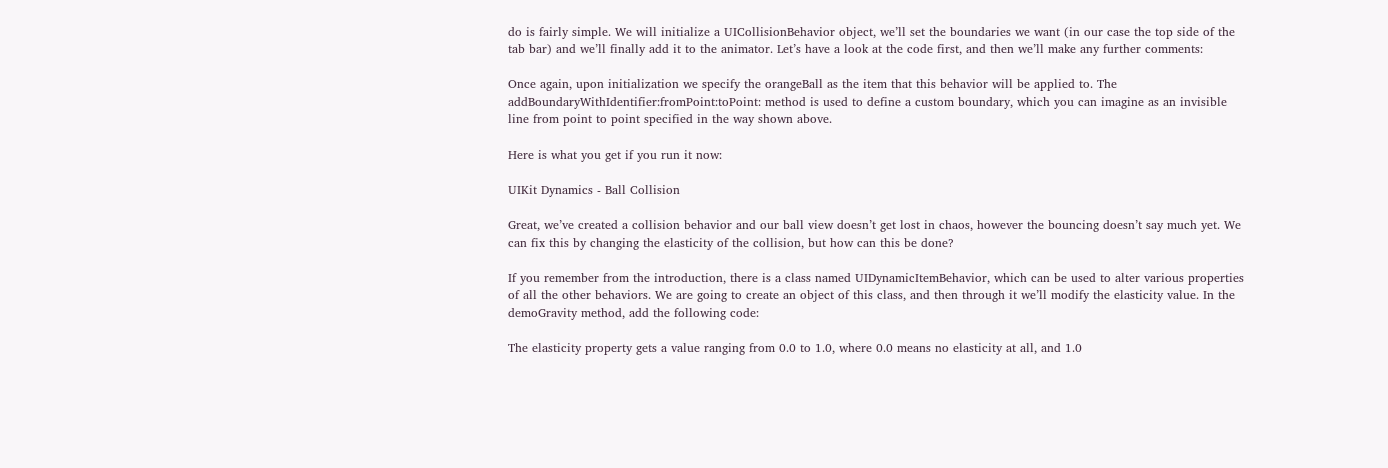do is fairly simple. We will initialize a UICollisionBehavior object, we’ll set the boundaries we want (in our case the top side of the tab bar) and we’ll finally add it to the animator. Let’s have a look at the code first, and then we’ll make any further comments:

Once again, upon initialization we specify the orangeBall as the item that this behavior will be applied to. The addBoundaryWithIdentifier:fromPoint:toPoint: method is used to define a custom boundary, which you can imagine as an invisible line from point to point specified in the way shown above.

Here is what you get if you run it now:

UIKit Dynamics - Ball Collision

Great, we’ve created a collision behavior and our ball view doesn’t get lost in chaos, however the bouncing doesn’t say much yet. We can fix this by changing the elasticity of the collision, but how can this be done?

If you remember from the introduction, there is a class named UIDynamicItemBehavior, which can be used to alter various properties of all the other behaviors. We are going to create an object of this class, and then through it we’ll modify the elasticity value. In the demoGravity method, add the following code:

The elasticity property gets a value ranging from 0.0 to 1.0, where 0.0 means no elasticity at all, and 1.0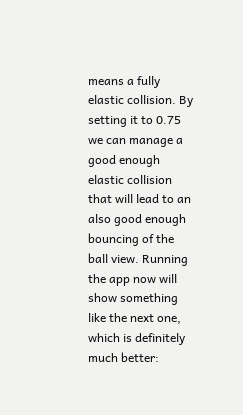means a fully elastic collision. By setting it to 0.75 we can manage a good enough elastic collision that will lead to an also good enough bouncing of the ball view. Running the app now will show something like the next one, which is definitely much better: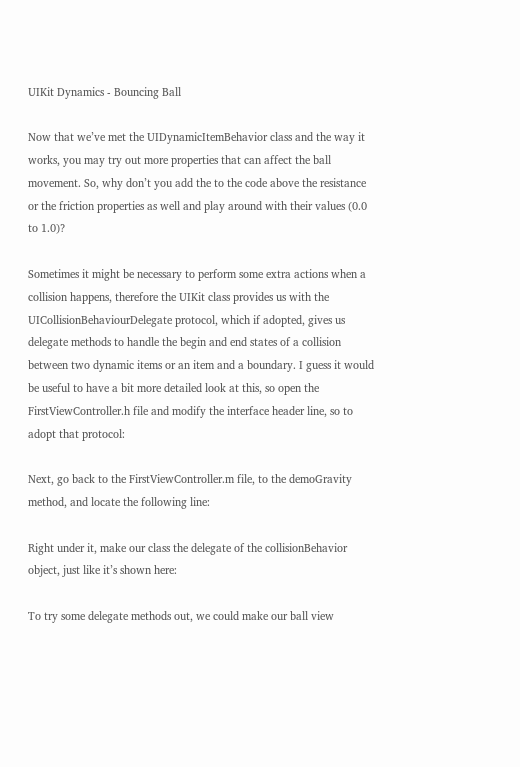UIKit Dynamics - Bouncing Ball

Now that we’ve met the UIDynamicItemBehavior class and the way it works, you may try out more properties that can affect the ball movement. So, why don’t you add the to the code above the resistance or the friction properties as well and play around with their values (0.0 to 1.0)?

Sometimes it might be necessary to perform some extra actions when a collision happens, therefore the UIKit class provides us with the UICollisionBehaviourDelegate protocol, which if adopted, gives us delegate methods to handle the begin and end states of a collision between two dynamic items or an item and a boundary. I guess it would be useful to have a bit more detailed look at this, so open the FirstViewController.h file and modify the interface header line, so to adopt that protocol:

Next, go back to the FirstViewController.m file, to the demoGravity method, and locate the following line:

Right under it, make our class the delegate of the collisionBehavior object, just like it’s shown here:

To try some delegate methods out, we could make our ball view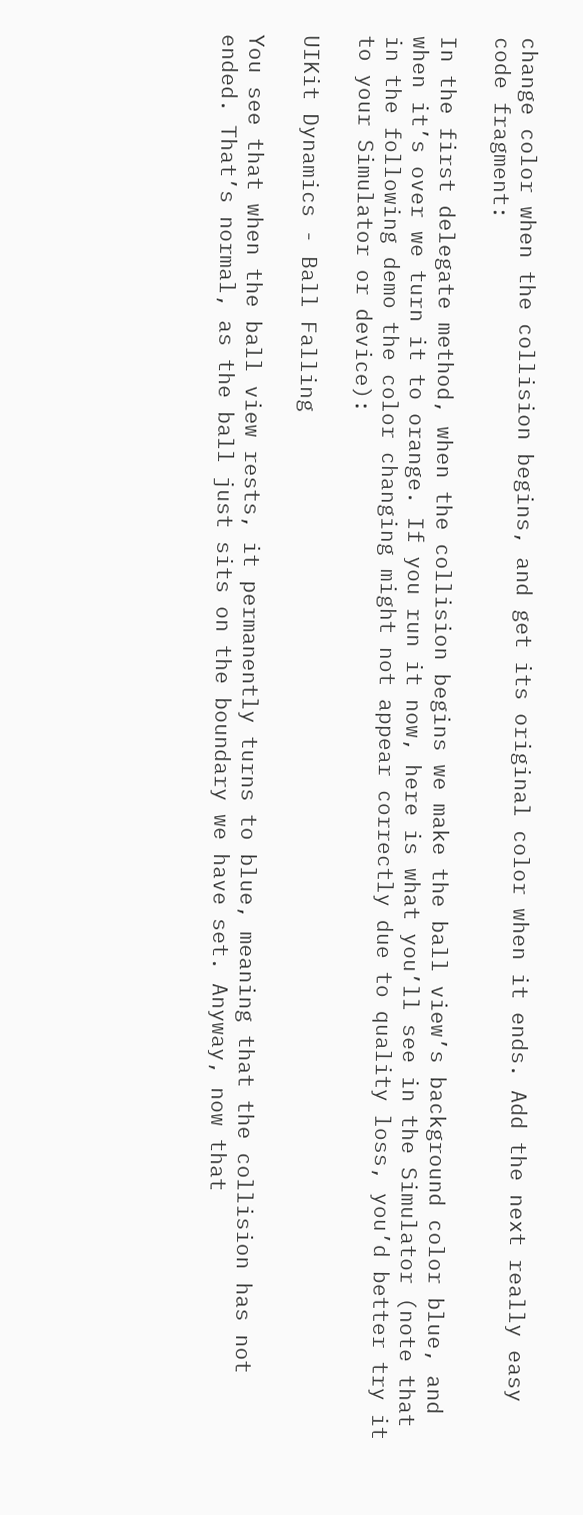change color when the collision begins, and get its original color when it ends. Add the next really easy code fragment:

In the first delegate method, when the collision begins we make the ball view’s background color blue, and when it’s over we turn it to orange. If you run it now, here is what you’ll see in the Simulator (note that in the following demo the color changing might not appear correctly due to quality loss, you’d better try it to your Simulator or device):

UIKit Dynamics - Ball Falling

You see that when the ball view rests, it permanently turns to blue, meaning that the collision has not ended. That’s normal, as the ball just sits on the boundary we have set. Anyway, now that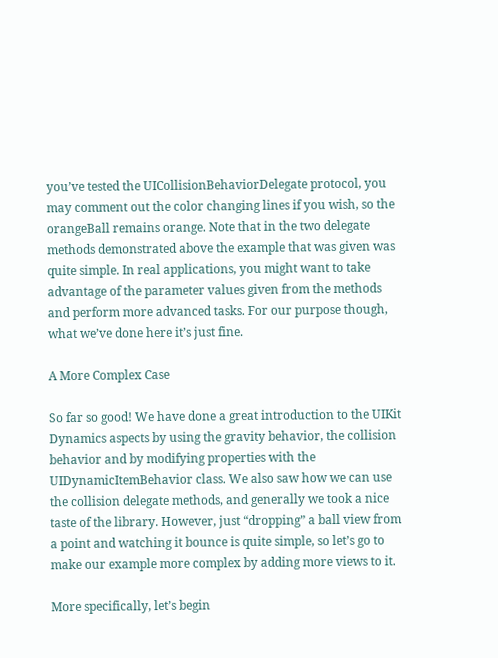you’ve tested the UICollisionBehaviorDelegate protocol, you may comment out the color changing lines if you wish, so the orangeBall remains orange. Note that in the two delegate methods demonstrated above the example that was given was quite simple. In real applications, you might want to take advantage of the parameter values given from the methods and perform more advanced tasks. For our purpose though, what we’ve done here it’s just fine.

A More Complex Case

So far so good! We have done a great introduction to the UIKit Dynamics aspects by using the gravity behavior, the collision behavior and by modifying properties with the UIDynamicItemBehavior class. We also saw how we can use the collision delegate methods, and generally we took a nice taste of the library. However, just “dropping” a ball view from a point and watching it bounce is quite simple, so let’s go to make our example more complex by adding more views to it.

More specifically, let’s begin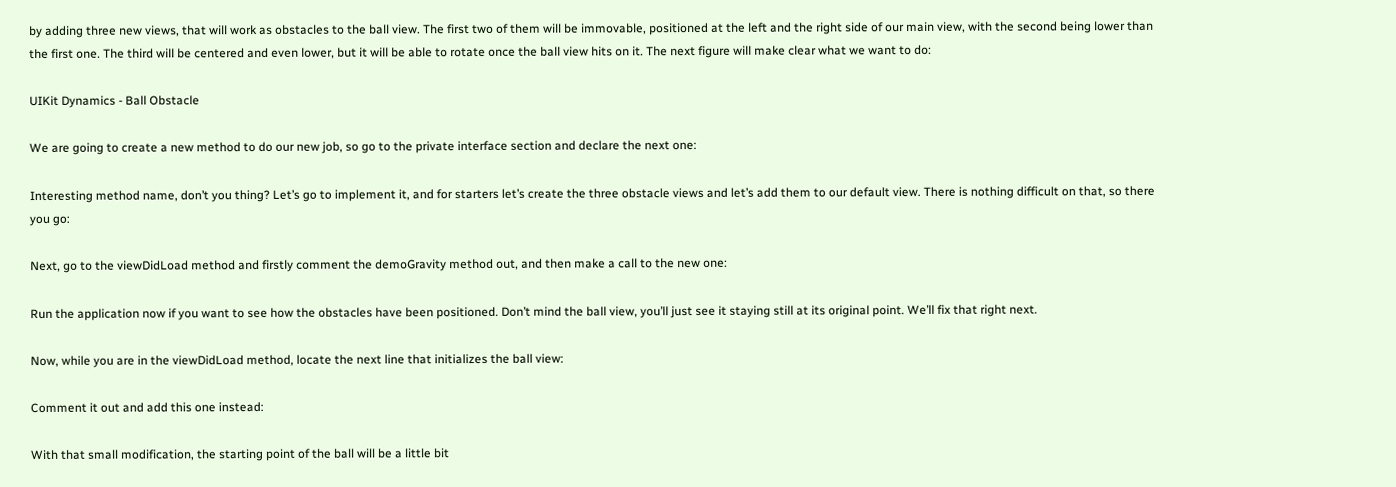by adding three new views, that will work as obstacles to the ball view. The first two of them will be immovable, positioned at the left and the right side of our main view, with the second being lower than the first one. The third will be centered and even lower, but it will be able to rotate once the ball view hits on it. The next figure will make clear what we want to do:

UIKit Dynamics - Ball Obstacle

We are going to create a new method to do our new job, so go to the private interface section and declare the next one:

Interesting method name, don’t you thing? Let’s go to implement it, and for starters let’s create the three obstacle views and let’s add them to our default view. There is nothing difficult on that, so there you go:

Next, go to the viewDidLoad method and firstly comment the demoGravity method out, and then make a call to the new one:

Run the application now if you want to see how the obstacles have been positioned. Don’t mind the ball view, you’ll just see it staying still at its original point. We’ll fix that right next.

Now, while you are in the viewDidLoad method, locate the next line that initializes the ball view:

Comment it out and add this one instead:

With that small modification, the starting point of the ball will be a little bit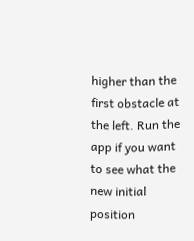higher than the first obstacle at the left. Run the app if you want to see what the new initial position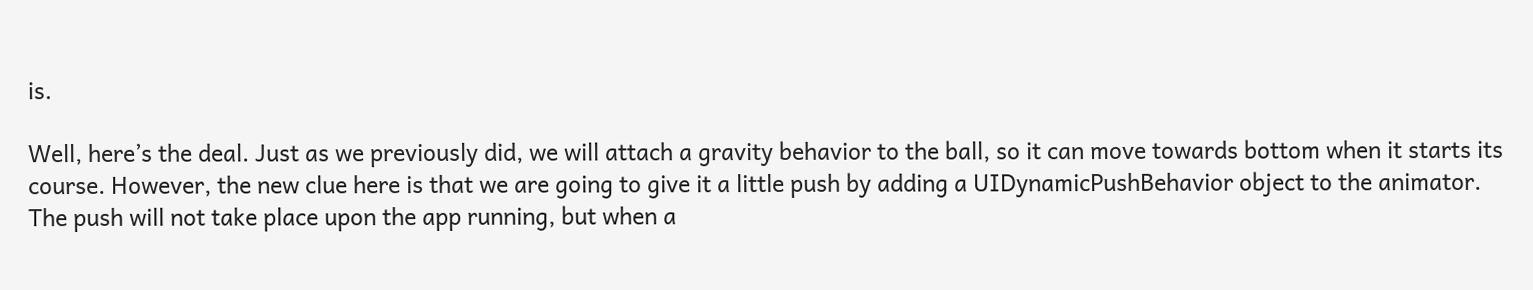is.

Well, here’s the deal. Just as we previously did, we will attach a gravity behavior to the ball, so it can move towards bottom when it starts its course. However, the new clue here is that we are going to give it a little push by adding a UIDynamicPushBehavior object to the animator. The push will not take place upon the app running, but when a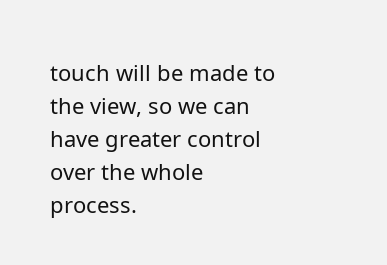touch will be made to the view, so we can have greater control over the whole process.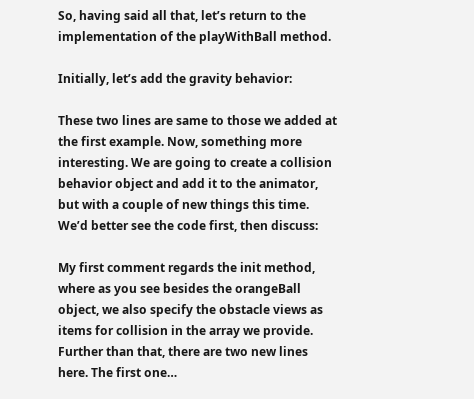So, having said all that, let’s return to the implementation of the playWithBall method.

Initially, let’s add the gravity behavior:

These two lines are same to those we added at the first example. Now, something more interesting. We are going to create a collision behavior object and add it to the animator, but with a couple of new things this time. We’d better see the code first, then discuss:

My first comment regards the init method, where as you see besides the orangeBall object, we also specify the obstacle views as items for collision in the array we provide. Further than that, there are two new lines here. The first one…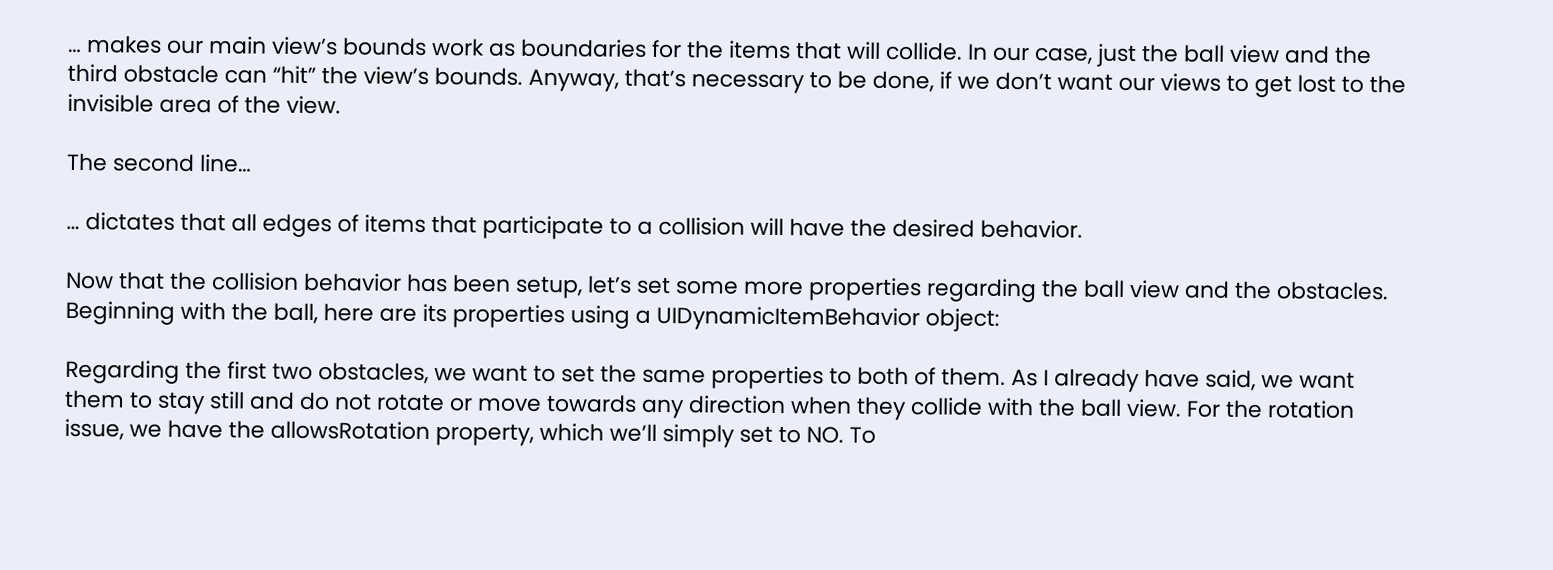… makes our main view’s bounds work as boundaries for the items that will collide. In our case, just the ball view and the third obstacle can “hit” the view’s bounds. Anyway, that’s necessary to be done, if we don’t want our views to get lost to the invisible area of the view.

The second line…

… dictates that all edges of items that participate to a collision will have the desired behavior.

Now that the collision behavior has been setup, let’s set some more properties regarding the ball view and the obstacles. Beginning with the ball, here are its properties using a UIDynamicItemBehavior object:

Regarding the first two obstacles, we want to set the same properties to both of them. As I already have said, we want them to stay still and do not rotate or move towards any direction when they collide with the ball view. For the rotation issue, we have the allowsRotation property, which we’ll simply set to NO. To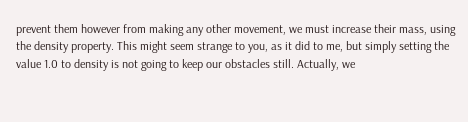prevent them however from making any other movement, we must increase their mass, using the density property. This might seem strange to you, as it did to me, but simply setting the value 1.0 to density is not going to keep our obstacles still. Actually, we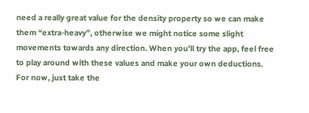need a really great value for the density property so we can make them “extra-heavy”, otherwise we might notice some slight movements towards any direction. When you’ll try the app, feel free to play around with these values and make your own deductions. For now, just take the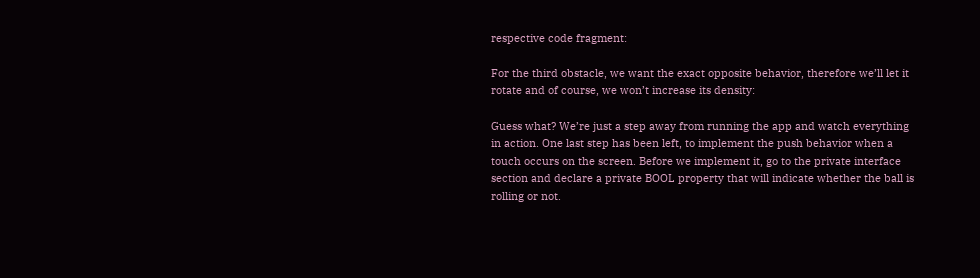respective code fragment:

For the third obstacle, we want the exact opposite behavior, therefore we’ll let it rotate and of course, we won’t increase its density:

Guess what? We’re just a step away from running the app and watch everything in action. One last step has been left, to implement the push behavior when a touch occurs on the screen. Before we implement it, go to the private interface section and declare a private BOOL property that will indicate whether the ball is rolling or not.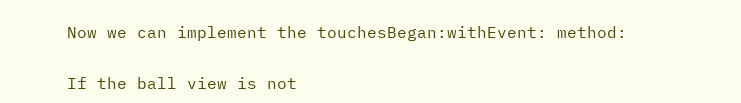Now we can implement the touchesBegan:withEvent: method:

If the ball view is not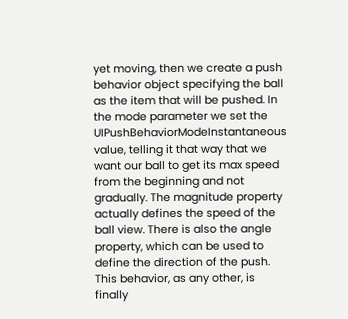yet moving, then we create a push behavior object specifying the ball as the item that will be pushed. In the mode parameter we set the UIPushBehaviorModeInstantaneous value, telling it that way that we want our ball to get its max speed from the beginning and not gradually. The magnitude property actually defines the speed of the ball view. There is also the angle property, which can be used to define the direction of the push. This behavior, as any other, is finally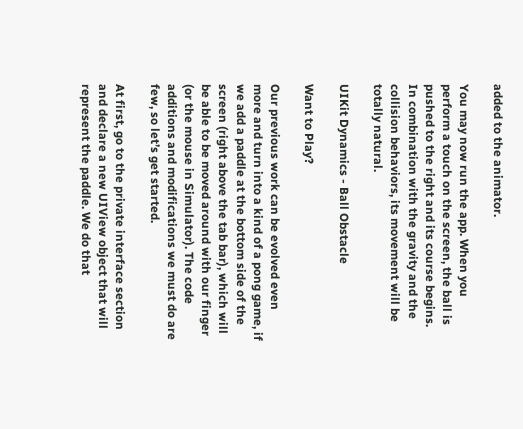added to the animator.

You may now run the app. When you perform a touch on the screen, the ball is pushed to the right and its course begins. In combination with the gravity and the collision behaviors, its movement will be totally natural.

UIKit Dynamics - Ball Obstacle

Want to Play?

Our previous work can be evolved even more and turn into a kind of a pong game, if we add a paddle at the bottom side of the screen (right above the tab bar), which will be able to be moved around with our finger (or the mouse in Simulator). The code additions and modifications we must do are few, so let’s get started.

At first, go to the private interface section and declare a new UIView object that will represent the paddle. We do that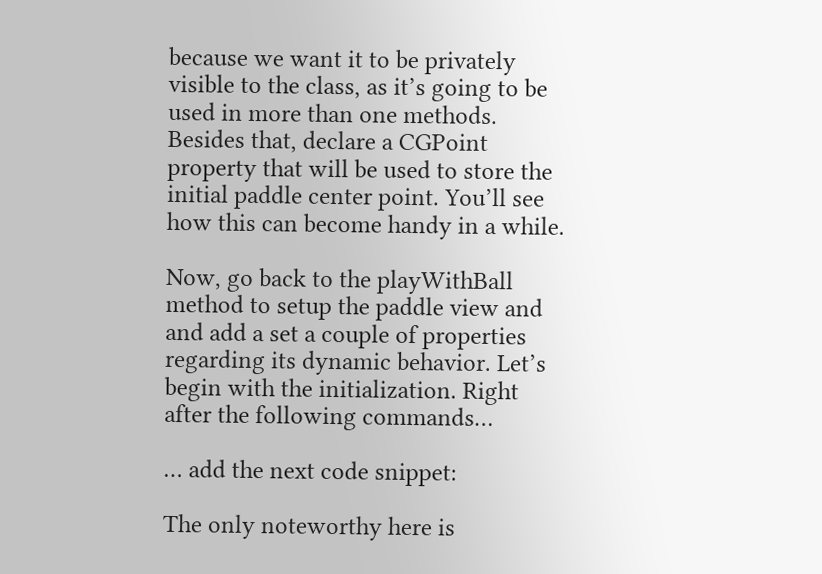because we want it to be privately visible to the class, as it’s going to be used in more than one methods. Besides that, declare a CGPoint property that will be used to store the initial paddle center point. You’ll see how this can become handy in a while.

Now, go back to the playWithBall method to setup the paddle view and and add a set a couple of properties regarding its dynamic behavior. Let’s begin with the initialization. Right after the following commands…

… add the next code snippet:

The only noteworthy here is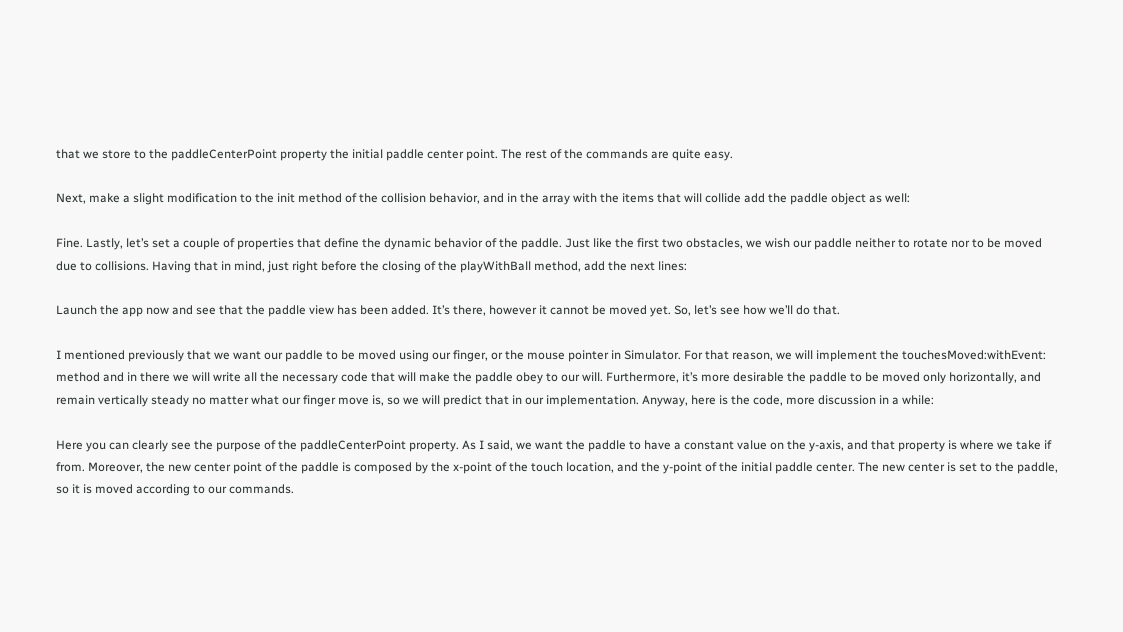that we store to the paddleCenterPoint property the initial paddle center point. The rest of the commands are quite easy.

Next, make a slight modification to the init method of the collision behavior, and in the array with the items that will collide add the paddle object as well:

Fine. Lastly, let’s set a couple of properties that define the dynamic behavior of the paddle. Just like the first two obstacles, we wish our paddle neither to rotate nor to be moved due to collisions. Having that in mind, just right before the closing of the playWithBall method, add the next lines:

Launch the app now and see that the paddle view has been added. It’s there, however it cannot be moved yet. So, let’s see how we’ll do that.

I mentioned previously that we want our paddle to be moved using our finger, or the mouse pointer in Simulator. For that reason, we will implement the touchesMoved:withEvent: method and in there we will write all the necessary code that will make the paddle obey to our will. Furthermore, it’s more desirable the paddle to be moved only horizontally, and remain vertically steady no matter what our finger move is, so we will predict that in our implementation. Anyway, here is the code, more discussion in a while:

Here you can clearly see the purpose of the paddleCenterPoint property. As I said, we want the paddle to have a constant value on the y-axis, and that property is where we take if from. Moreover, the new center point of the paddle is composed by the x-point of the touch location, and the y-point of the initial paddle center. The new center is set to the paddle, so it is moved according to our commands.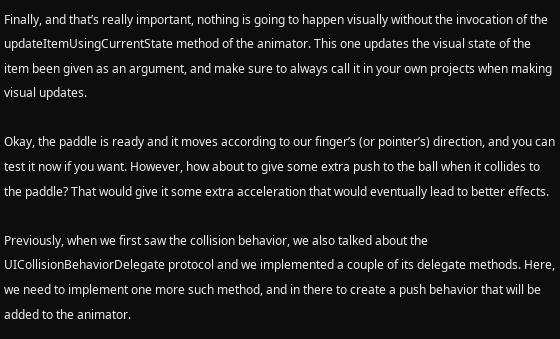Finally, and that’s really important, nothing is going to happen visually without the invocation of the updateItemUsingCurrentState method of the animator. This one updates the visual state of the item been given as an argument, and make sure to always call it in your own projects when making visual updates.

Okay, the paddle is ready and it moves according to our finger’s (or pointer’s) direction, and you can test it now if you want. However, how about to give some extra push to the ball when it collides to the paddle? That would give it some extra acceleration that would eventually lead to better effects.

Previously, when we first saw the collision behavior, we also talked about the UICollisionBehaviorDelegate protocol and we implemented a couple of its delegate methods. Here, we need to implement one more such method, and in there to create a push behavior that will be added to the animator.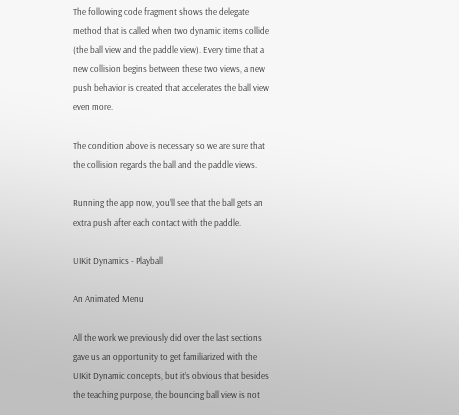The following code fragment shows the delegate method that is called when two dynamic items collide (the ball view and the paddle view). Every time that a new collision begins between these two views, a new push behavior is created that accelerates the ball view even more.

The condition above is necessary so we are sure that the collision regards the ball and the paddle views.

Running the app now, you’ll see that the ball gets an extra push after each contact with the paddle.

UIKit Dynamics - Playball

An Animated Menu

All the work we previously did over the last sections gave us an opportunity to get familiarized with the UIKit Dynamic concepts, but it’s obvious that besides the teaching purpose, the bouncing ball view is not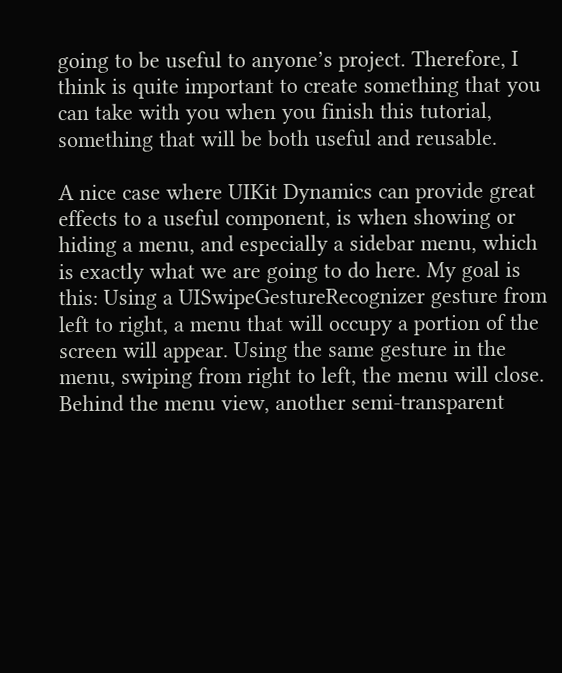going to be useful to anyone’s project. Therefore, I think is quite important to create something that you can take with you when you finish this tutorial, something that will be both useful and reusable.

A nice case where UIKit Dynamics can provide great effects to a useful component, is when showing or hiding a menu, and especially a sidebar menu, which is exactly what we are going to do here. My goal is this: Using a UISwipeGestureRecognizer gesture from left to right, a menu that will occupy a portion of the screen will appear. Using the same gesture in the menu, swiping from right to left, the menu will close. Behind the menu view, another semi-transparent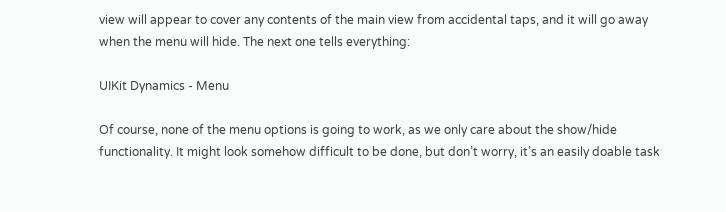view will appear to cover any contents of the main view from accidental taps, and it will go away when the menu will hide. The next one tells everything:

UIKit Dynamics - Menu

Of course, none of the menu options is going to work, as we only care about the show/hide functionality. It might look somehow difficult to be done, but don’t worry, it’s an easily doable task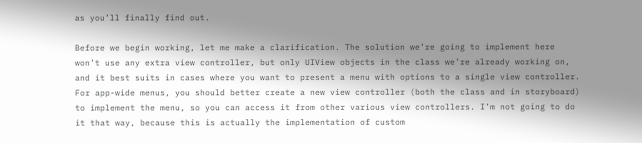as you’ll finally find out.

Before we begin working, let me make a clarification. The solution we’re going to implement here won’t use any extra view controller, but only UIView objects in the class we’re already working on, and it best suits in cases where you want to present a menu with options to a single view controller. For app-wide menus, you should better create a new view controller (both the class and in storyboard) to implement the menu, so you can access it from other various view controllers. I’m not going to do it that way, because this is actually the implementation of custom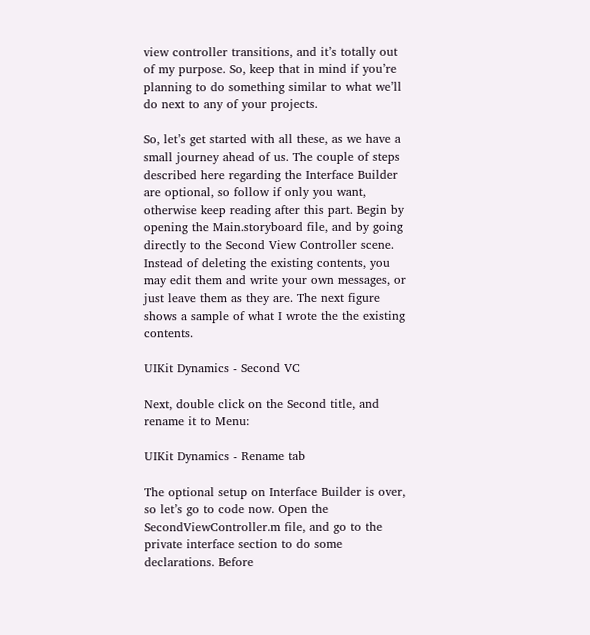view controller transitions, and it’s totally out of my purpose. So, keep that in mind if you’re planning to do something similar to what we’ll do next to any of your projects.

So, let’s get started with all these, as we have a small journey ahead of us. The couple of steps described here regarding the Interface Builder are optional, so follow if only you want, otherwise keep reading after this part. Begin by opening the Main.storyboard file, and by going directly to the Second View Controller scene. Instead of deleting the existing contents, you may edit them and write your own messages, or just leave them as they are. The next figure shows a sample of what I wrote the the existing contents.

UIKit Dynamics - Second VC

Next, double click on the Second title, and rename it to Menu:

UIKit Dynamics - Rename tab

The optional setup on Interface Builder is over, so let’s go to code now. Open the SecondViewController.m file, and go to the private interface section to do some declarations. Before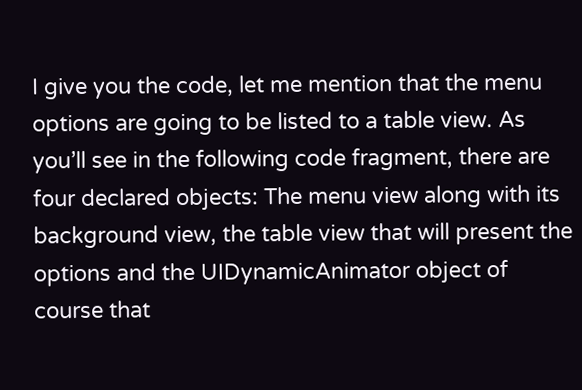I give you the code, let me mention that the menu options are going to be listed to a table view. As you’ll see in the following code fragment, there are four declared objects: The menu view along with its background view, the table view that will present the options and the UIDynamicAnimator object of course that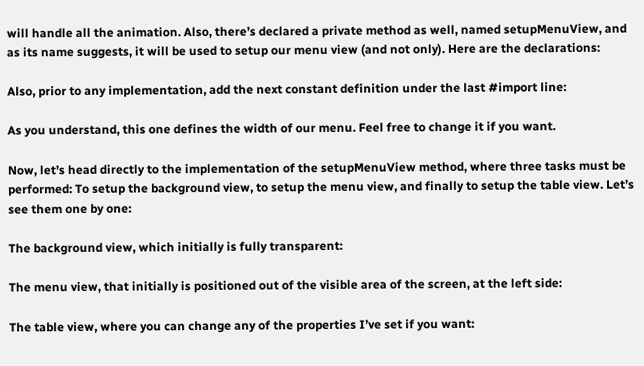will handle all the animation. Also, there’s declared a private method as well, named setupMenuView, and as its name suggests, it will be used to setup our menu view (and not only). Here are the declarations:

Also, prior to any implementation, add the next constant definition under the last #import line:

As you understand, this one defines the width of our menu. Feel free to change it if you want.

Now, let’s head directly to the implementation of the setupMenuView method, where three tasks must be performed: To setup the background view, to setup the menu view, and finally to setup the table view. Let’s see them one by one:

The background view, which initially is fully transparent:

The menu view, that initially is positioned out of the visible area of the screen, at the left side:

The table view, where you can change any of the properties I’ve set if you want: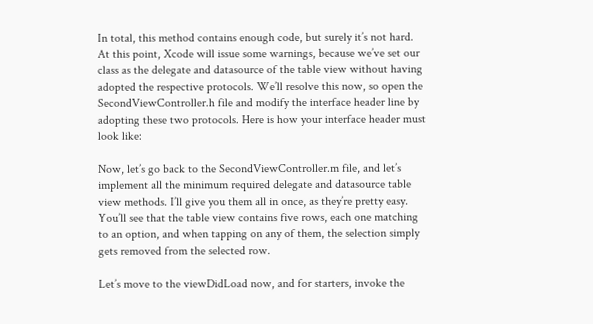In total, this method contains enough code, but surely it’s not hard. At this point, Xcode will issue some warnings, because we’ve set our class as the delegate and datasource of the table view without having adopted the respective protocols. We’ll resolve this now, so open the SecondViewController.h file and modify the interface header line by adopting these two protocols. Here is how your interface header must look like:

Now, let’s go back to the SecondViewController.m file, and let’s implement all the minimum required delegate and datasource table view methods. I’ll give you them all in once, as they’re pretty easy. You’ll see that the table view contains five rows, each one matching to an option, and when tapping on any of them, the selection simply gets removed from the selected row.

Let’s move to the viewDidLoad now, and for starters, invoke the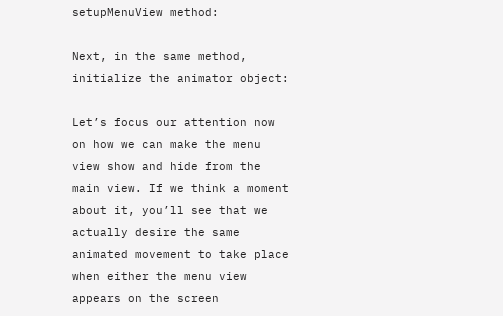setupMenuView method:

Next, in the same method, initialize the animator object:

Let’s focus our attention now on how we can make the menu view show and hide from the main view. If we think a moment about it, you’ll see that we actually desire the same animated movement to take place when either the menu view appears on the screen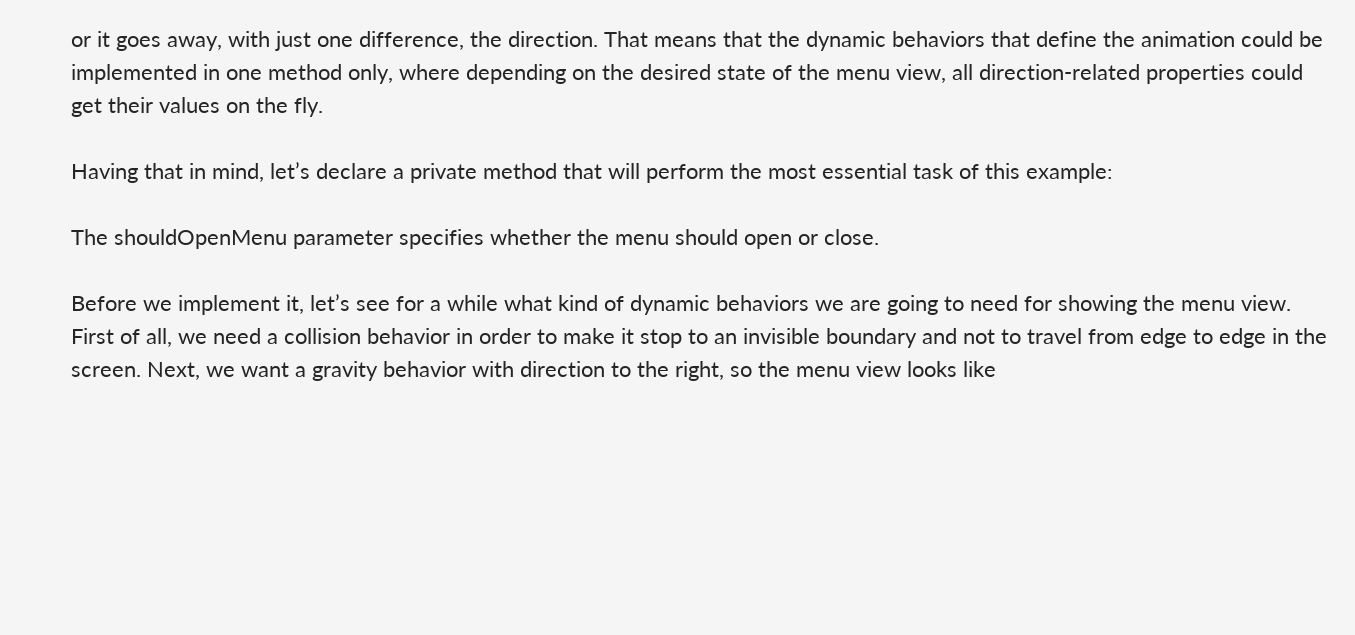or it goes away, with just one difference, the direction. That means that the dynamic behaviors that define the animation could be implemented in one method only, where depending on the desired state of the menu view, all direction-related properties could get their values on the fly.

Having that in mind, let’s declare a private method that will perform the most essential task of this example:

The shouldOpenMenu parameter specifies whether the menu should open or close.

Before we implement it, let’s see for a while what kind of dynamic behaviors we are going to need for showing the menu view. First of all, we need a collision behavior in order to make it stop to an invisible boundary and not to travel from edge to edge in the screen. Next, we want a gravity behavior with direction to the right, so the menu view looks like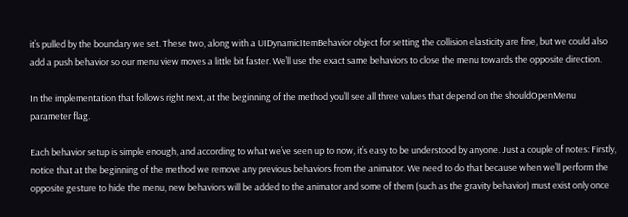it’s pulled by the boundary we set. These two, along with a UIDynamicItemBehavior object for setting the collision elasticity are fine, but we could also add a push behavior so our menu view moves a little bit faster. We’ll use the exact same behaviors to close the menu towards the opposite direction.

In the implementation that follows right next, at the beginning of the method you’ll see all three values that depend on the shouldOpenMenu parameter flag.

Each behavior setup is simple enough, and according to what we’ve seen up to now, it’s easy to be understood by anyone. Just a couple of notes: Firstly, notice that at the beginning of the method we remove any previous behaviors from the animator. We need to do that because when we’ll perform the opposite gesture to hide the menu, new behaviors will be added to the animator and some of them (such as the gravity behavior) must exist only once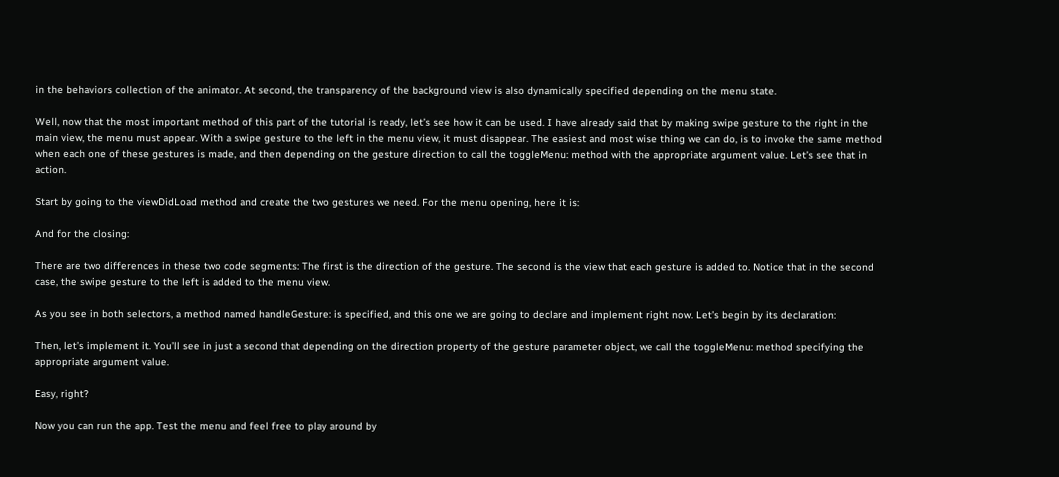in the behaviors collection of the animator. At second, the transparency of the background view is also dynamically specified depending on the menu state.

Well, now that the most important method of this part of the tutorial is ready, let’s see how it can be used. I have already said that by making swipe gesture to the right in the main view, the menu must appear. With a swipe gesture to the left in the menu view, it must disappear. The easiest and most wise thing we can do, is to invoke the same method when each one of these gestures is made, and then depending on the gesture direction to call the toggleMenu: method with the appropriate argument value. Let’s see that in action.

Start by going to the viewDidLoad method and create the two gestures we need. For the menu opening, here it is:

And for the closing:

There are two differences in these two code segments: The first is the direction of the gesture. The second is the view that each gesture is added to. Notice that in the second case, the swipe gesture to the left is added to the menu view.

As you see in both selectors, a method named handleGesture: is specified, and this one we are going to declare and implement right now. Let’s begin by its declaration:

Then, let’s implement it. You’ll see in just a second that depending on the direction property of the gesture parameter object, we call the toggleMenu: method specifying the appropriate argument value.

Easy, right?

Now you can run the app. Test the menu and feel free to play around by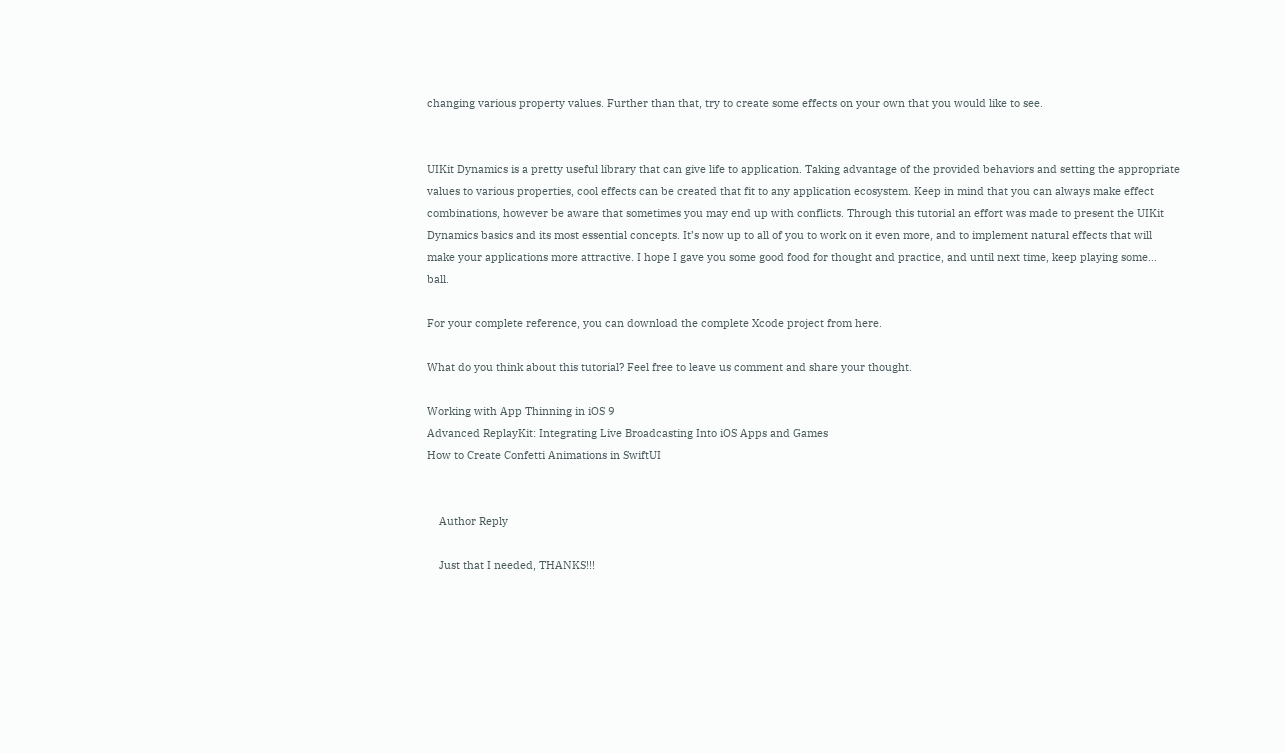changing various property values. Further than that, try to create some effects on your own that you would like to see.


UIKit Dynamics is a pretty useful library that can give life to application. Taking advantage of the provided behaviors and setting the appropriate values to various properties, cool effects can be created that fit to any application ecosystem. Keep in mind that you can always make effect combinations, however be aware that sometimes you may end up with conflicts. Through this tutorial an effort was made to present the UIKit Dynamics basics and its most essential concepts. It’s now up to all of you to work on it even more, and to implement natural effects that will make your applications more attractive. I hope I gave you some good food for thought and practice, and until next time, keep playing some… ball.

For your complete reference, you can download the complete Xcode project from here.

What do you think about this tutorial? Feel free to leave us comment and share your thought.

Working with App Thinning in iOS 9
Advanced ReplayKit: Integrating Live Broadcasting Into iOS Apps and Games
How to Create Confetti Animations in SwiftUI


    Author Reply

    Just that I needed, THANKS!!!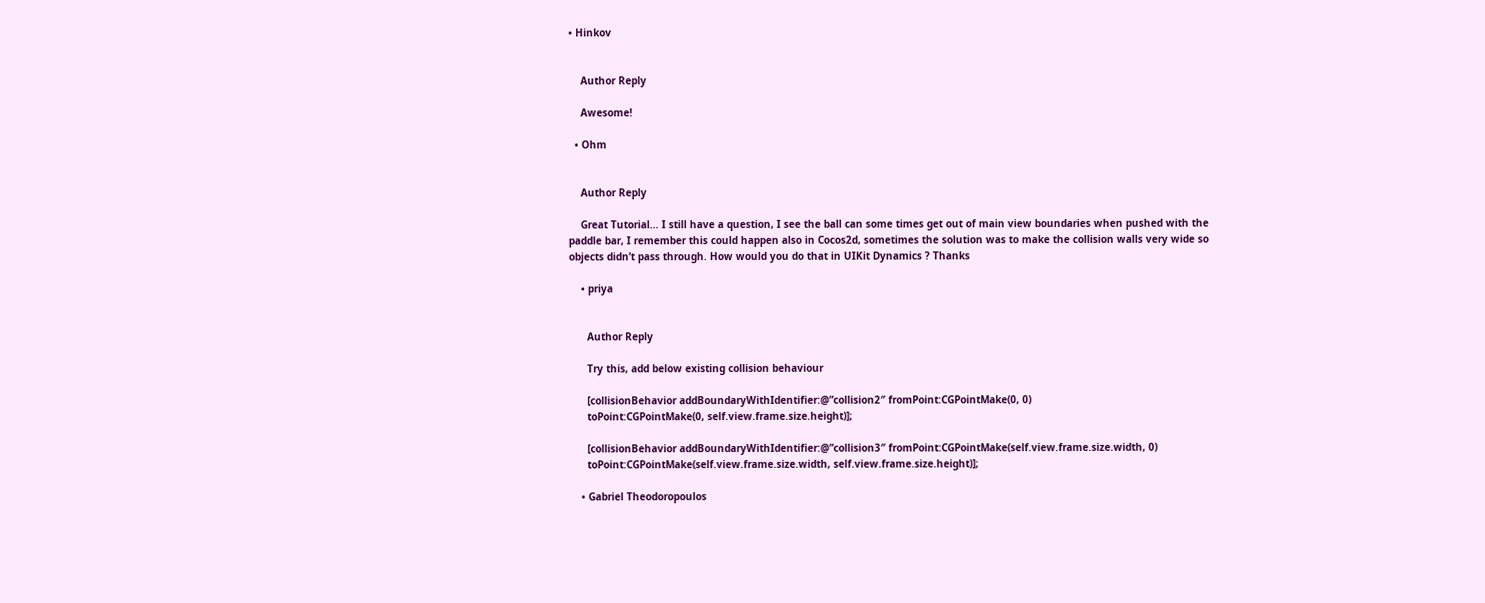• Hinkov


    Author Reply

    Awesome!

  • Ohm


    Author Reply

    Great Tutorial… I still have a question, I see the ball can some times get out of main view boundaries when pushed with the paddle bar, I remember this could happen also in Cocos2d, sometimes the solution was to make the collision walls very wide so objects didn’t pass through. How would you do that in UIKit Dynamics ? Thanks

    • priya


      Author Reply

      Try this, add below existing collision behaviour

      [collisionBehavior addBoundaryWithIdentifier:@”collision2″ fromPoint:CGPointMake(0, 0)
      toPoint:CGPointMake(0, self.view.frame.size.height)];

      [collisionBehavior addBoundaryWithIdentifier:@”collision3″ fromPoint:CGPointMake(self.view.frame.size.width, 0)
      toPoint:CGPointMake(self.view.frame.size.width, self.view.frame.size.height)];

    • Gabriel Theodoropoulos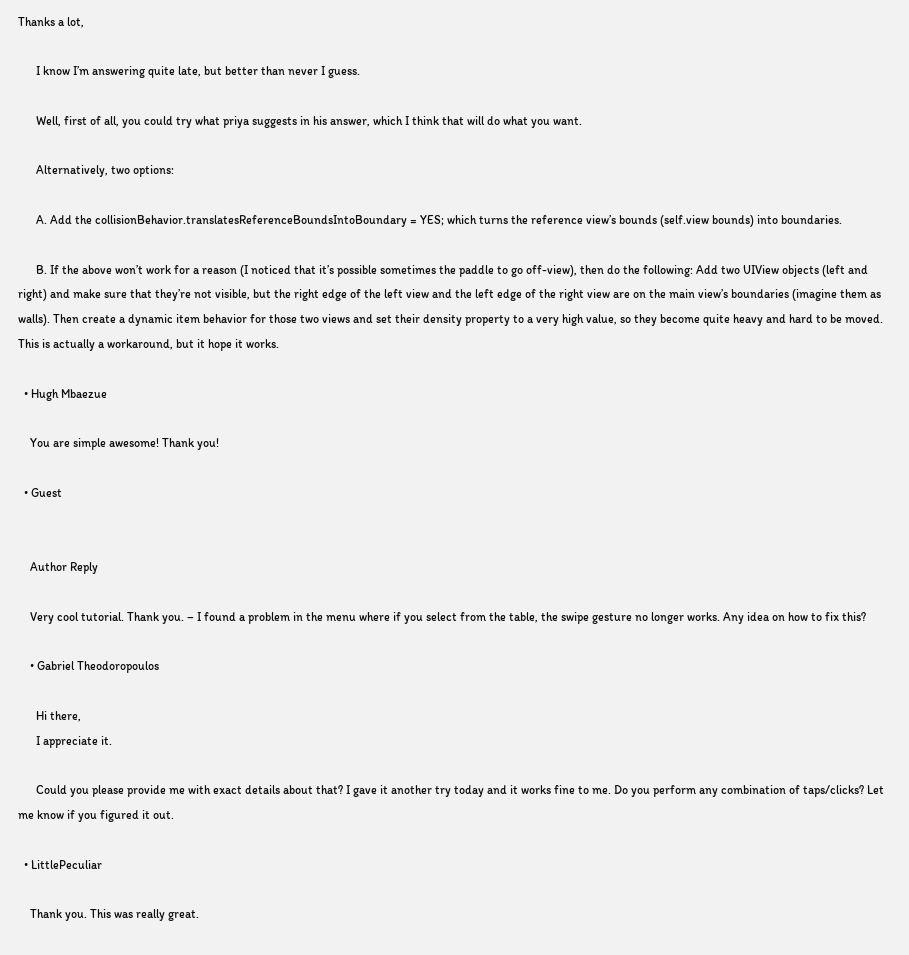Thanks a lot,

      I know I’m answering quite late, but better than never I guess.

      Well, first of all, you could try what priya suggests in his answer, which I think that will do what you want.

      Alternatively, two options:

      A. Add the collisionBehavior.translatesReferenceBoundsIntoBoundary = YES; which turns the reference view’s bounds (self.view bounds) into boundaries.

      B. If the above won’t work for a reason (I noticed that it’s possible sometimes the paddle to go off-view), then do the following: Add two UIView objects (left and right) and make sure that they’re not visible, but the right edge of the left view and the left edge of the right view are on the main view’s boundaries (imagine them as walls). Then create a dynamic item behavior for those two views and set their density property to a very high value, so they become quite heavy and hard to be moved. This is actually a workaround, but it hope it works.

  • Hugh Mbaezue

    You are simple awesome! Thank you!

  • Guest


    Author Reply

    Very cool tutorial. Thank you. – I found a problem in the menu where if you select from the table, the swipe gesture no longer works. Any idea on how to fix this?

    • Gabriel Theodoropoulos

      Hi there,
      I appreciate it.

      Could you please provide me with exact details about that? I gave it another try today and it works fine to me. Do you perform any combination of taps/clicks? Let me know if you figured it out.

  • LittlePeculiar

    Thank you. This was really great.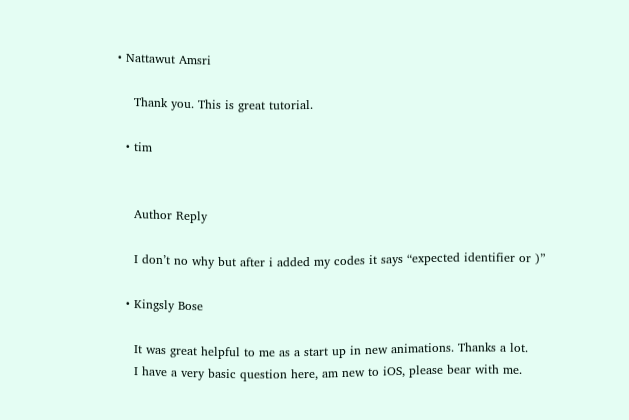• Nattawut Amsri

    Thank you. This is great tutorial.

  • tim


    Author Reply

    I don’t no why but after i added my codes it says “expected identifier or )”

  • Kingsly Bose

    It was great helpful to me as a start up in new animations. Thanks a lot.
    I have a very basic question here, am new to iOS, please bear with me.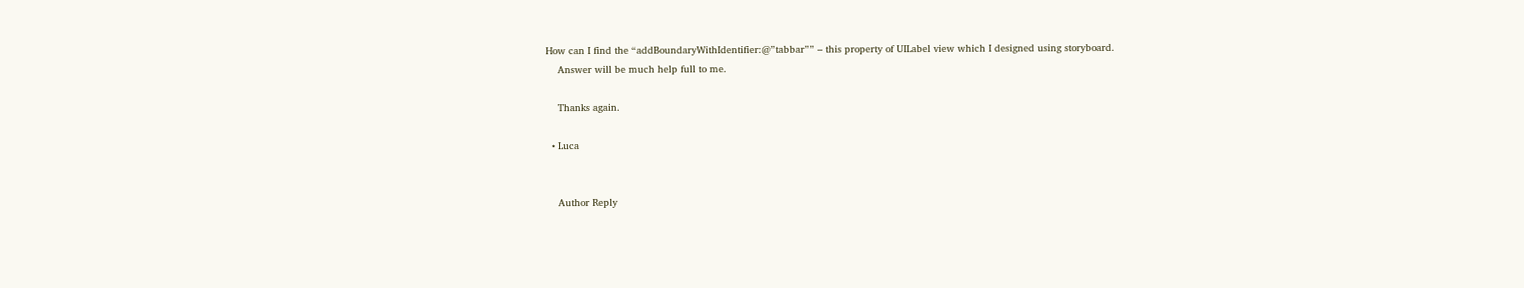How can I find the “addBoundaryWithIdentifier:@”tabbar”” – this property of UILabel view which I designed using storyboard.
    Answer will be much help full to me.

    Thanks again.

  • Luca


    Author Reply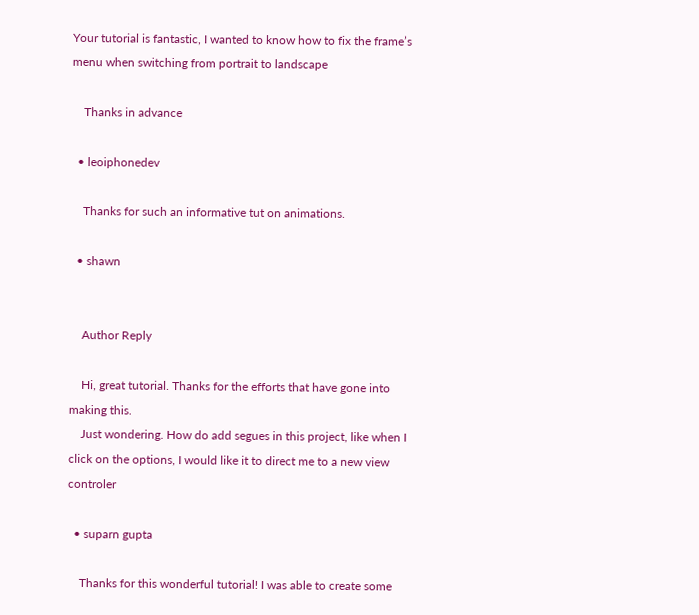Your tutorial is fantastic, I wanted to know how to fix the frame’s menu when switching from portrait to landscape

    Thanks in advance

  • leoiphonedev

    Thanks for such an informative tut on animations.

  • shawn


    Author Reply

    Hi, great tutorial. Thanks for the efforts that have gone into making this.
    Just wondering. How do add segues in this project, like when I click on the options, I would like it to direct me to a new view controler

  • suparn gupta

    Thanks for this wonderful tutorial! I was able to create some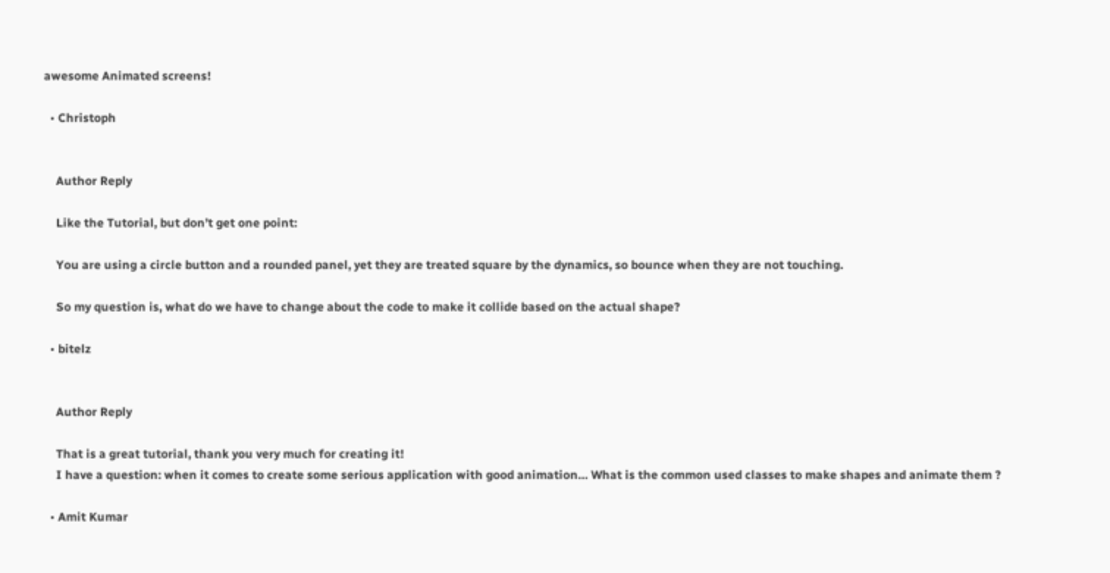awesome Animated screens!

  • Christoph


    Author Reply

    Like the Tutorial, but don’t get one point:

    You are using a circle button and a rounded panel, yet they are treated square by the dynamics, so bounce when they are not touching.

    So my question is, what do we have to change about the code to make it collide based on the actual shape?

  • bitelz


    Author Reply

    That is a great tutorial, thank you very much for creating it!
    I have a question: when it comes to create some serious application with good animation… What is the common used classes to make shapes and animate them ?

  • Amit Kumar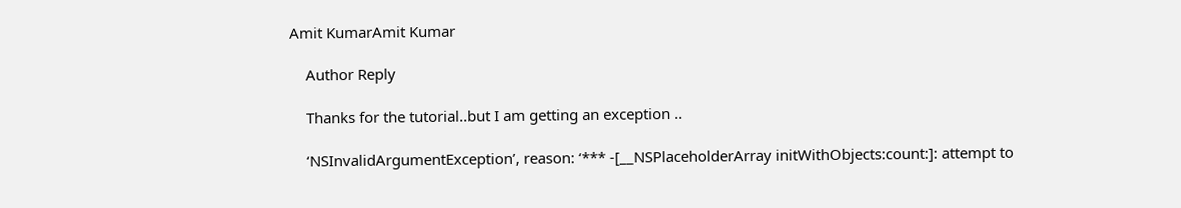Amit KumarAmit Kumar

    Author Reply

    Thanks for the tutorial..but I am getting an exception ..

    ‘NSInvalidArgumentException’, reason: ‘*** -[__NSPlaceholderArray initWithObjects:count:]: attempt to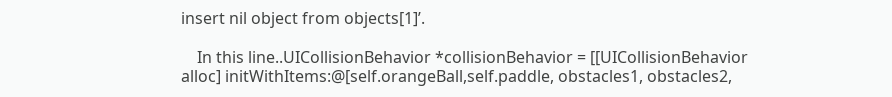insert nil object from objects[1]’.

    In this line..UICollisionBehavior *collisionBehavior = [[UICollisionBehavior alloc] initWithItems:@[self.orangeBall,self.paddle, obstacles1, obstacles2,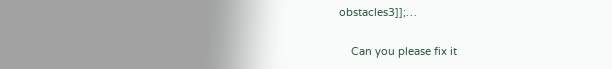obstacles3]];…

    Can you please fix it